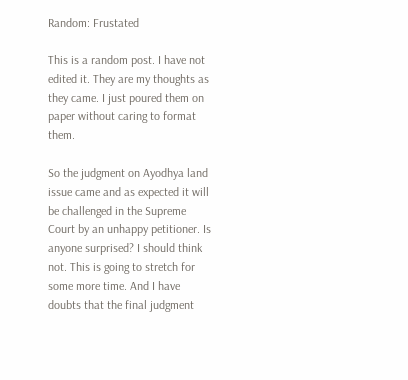Random: Frustated

This is a random post. I have not edited it. They are my thoughts as they came. I just poured them on paper without caring to format them.

So the judgment on Ayodhya land issue came and as expected it will be challenged in the Supreme Court by an unhappy petitioner. Is anyone surprised? I should think not. This is going to stretch for some more time. And I have doubts that the final judgment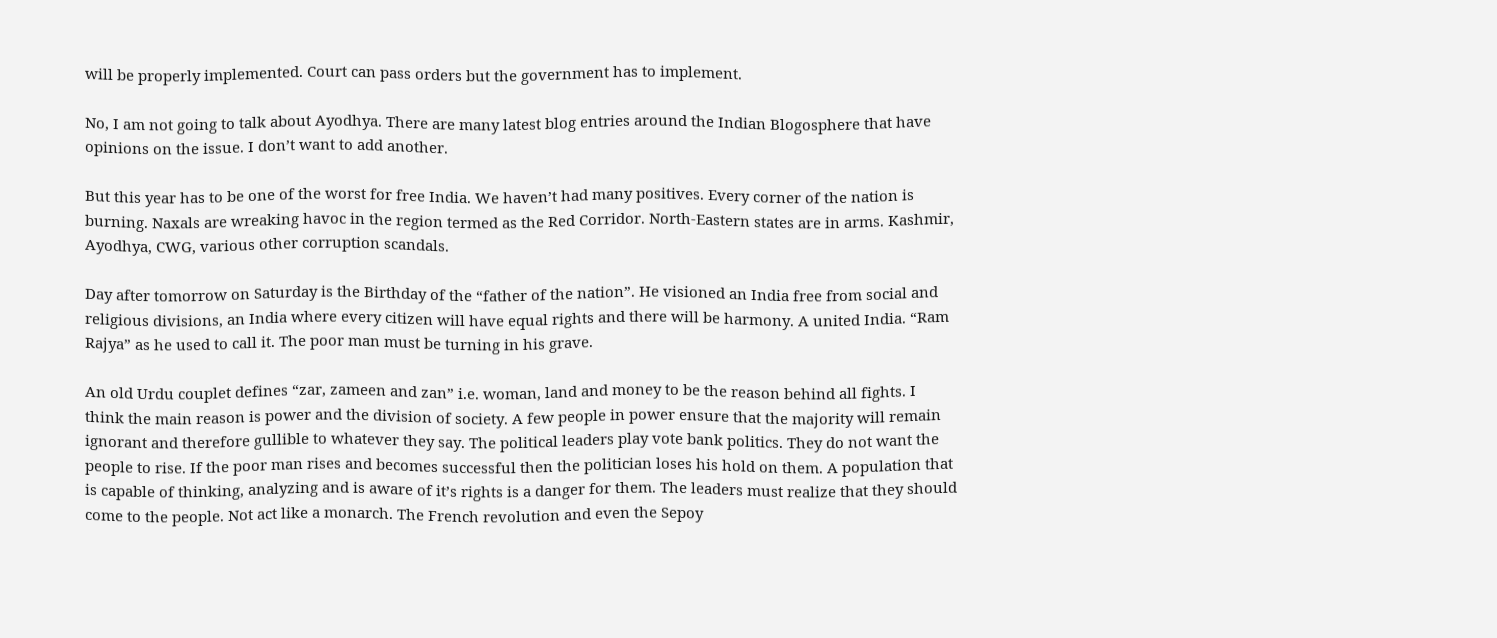will be properly implemented. Court can pass orders but the government has to implement.

No, I am not going to talk about Ayodhya. There are many latest blog entries around the Indian Blogosphere that have opinions on the issue. I don’t want to add another.

But this year has to be one of the worst for free India. We haven’t had many positives. Every corner of the nation is burning. Naxals are wreaking havoc in the region termed as the Red Corridor. North-Eastern states are in arms. Kashmir, Ayodhya, CWG, various other corruption scandals.

Day after tomorrow on Saturday is the Birthday of the “father of the nation”. He visioned an India free from social and religious divisions, an India where every citizen will have equal rights and there will be harmony. A united India. “Ram Rajya” as he used to call it. The poor man must be turning in his grave.

An old Urdu couplet defines “zar, zameen and zan” i.e. woman, land and money to be the reason behind all fights. I think the main reason is power and the division of society. A few people in power ensure that the majority will remain ignorant and therefore gullible to whatever they say. The political leaders play vote bank politics. They do not want the people to rise. If the poor man rises and becomes successful then the politician loses his hold on them. A population that is capable of thinking, analyzing and is aware of it’s rights is a danger for them. The leaders must realize that they should come to the people. Not act like a monarch. The French revolution and even the Sepoy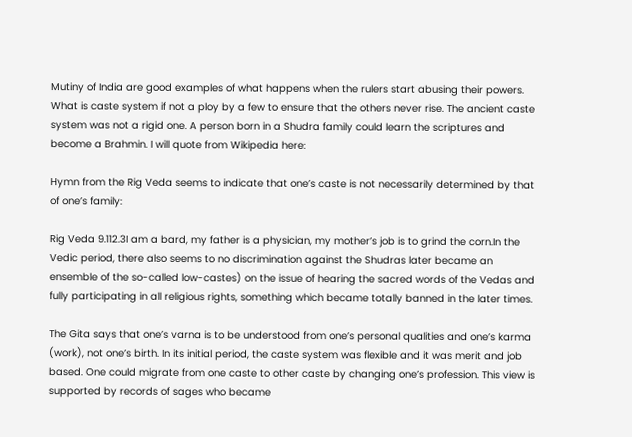Mutiny of India are good examples of what happens when the rulers start abusing their powers. What is caste system if not a ploy by a few to ensure that the others never rise. The ancient caste system was not a rigid one. A person born in a Shudra family could learn the scriptures and become a Brahmin. I will quote from Wikipedia here:

Hymn from the Rig Veda seems to indicate that one’s caste is not necessarily determined by that of one’s family:

Rig Veda 9.112.3I am a bard, my father is a physician, my mother’s job is to grind the corn.In the Vedic period, there also seems to no discrimination against the Shudras later became an ensemble of the so-called low-castes) on the issue of hearing the sacred words of the Vedas and fully participating in all religious rights, something which became totally banned in the later times.

The Gita says that one’s varna is to be understood from one’s personal qualities and one’s karma (work), not one’s birth. In its initial period, the caste system was flexible and it was merit and job based. One could migrate from one caste to other caste by changing one’s profession. This view is supported by records of sages who became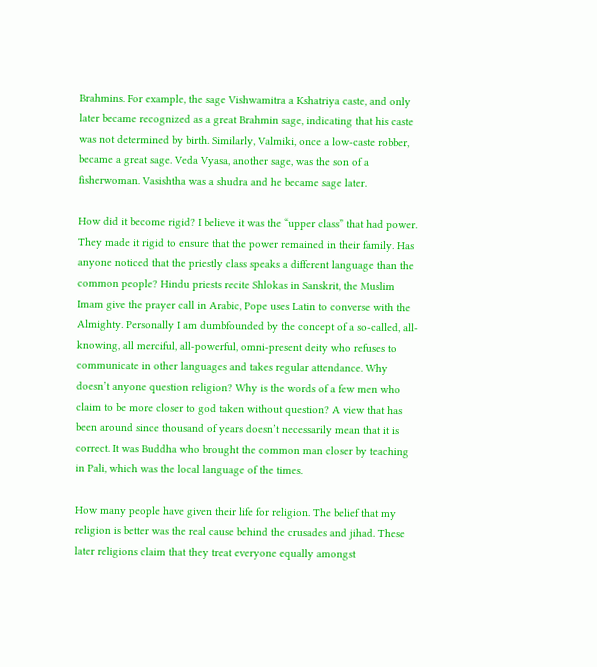Brahmins. For example, the sage Vishwamitra a Kshatriya caste, and only later became recognized as a great Brahmin sage, indicating that his caste was not determined by birth. Similarly, Valmiki, once a low-caste robber, became a great sage. Veda Vyasa, another sage, was the son of a fisherwoman. Vasishtha was a shudra and he became sage later.

How did it become rigid? I believe it was the “upper class” that had power. They made it rigid to ensure that the power remained in their family. Has anyone noticed that the priestly class speaks a different language than the common people? Hindu priests recite Shlokas in Sanskrit, the Muslim Imam give the prayer call in Arabic, Pope uses Latin to converse with the Almighty. Personally I am dumbfounded by the concept of a so-called, all-knowing, all merciful, all-powerful, omni-present deity who refuses to communicate in other languages and takes regular attendance. Why doesn’t anyone question religion? Why is the words of a few men who claim to be more closer to god taken without question? A view that has been around since thousand of years doesn’t necessarily mean that it is correct. It was Buddha who brought the common man closer by teaching in Pali, which was the local language of the times.

How many people have given their life for religion. The belief that my religion is better was the real cause behind the crusades and jihad. These later religions claim that they treat everyone equally amongst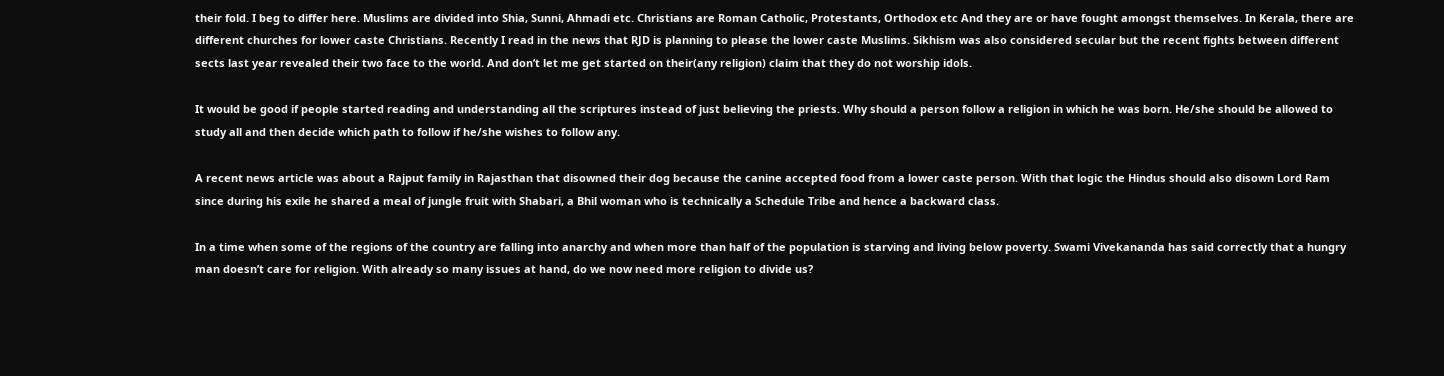their fold. I beg to differ here. Muslims are divided into Shia, Sunni, Ahmadi etc. Christians are Roman Catholic, Protestants, Orthodox etc And they are or have fought amongst themselves. In Kerala, there are different churches for lower caste Christians. Recently I read in the news that RJD is planning to please the lower caste Muslims. Sikhism was also considered secular but the recent fights between different sects last year revealed their two face to the world. And don’t let me get started on their(any religion) claim that they do not worship idols.

It would be good if people started reading and understanding all the scriptures instead of just believing the priests. Why should a person follow a religion in which he was born. He/she should be allowed to study all and then decide which path to follow if he/she wishes to follow any.

A recent news article was about a Rajput family in Rajasthan that disowned their dog because the canine accepted food from a lower caste person. With that logic the Hindus should also disown Lord Ram since during his exile he shared a meal of jungle fruit with Shabari, a Bhil woman who is technically a Schedule Tribe and hence a backward class.

In a time when some of the regions of the country are falling into anarchy and when more than half of the population is starving and living below poverty. Swami Vivekananda has said correctly that a hungry man doesn’t care for religion. With already so many issues at hand, do we now need more religion to divide us?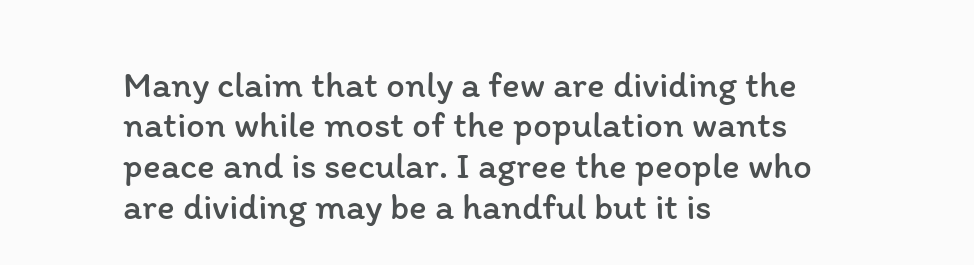Many claim that only a few are dividing the nation while most of the population wants peace and is secular. I agree the people who are dividing may be a handful but it is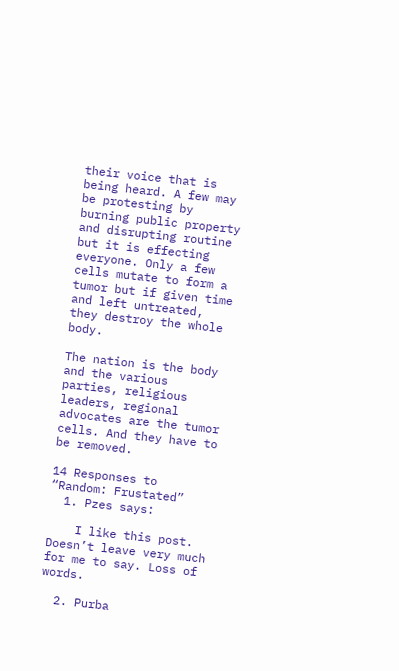their voice that is being heard. A few may be protesting by burning public property and disrupting routine but it is effecting everyone. Only a few cells mutate to form a tumor but if given time and left untreated, they destroy the whole body.

The nation is the body and the various parties, religious leaders, regional advocates are the tumor cells. And they have to be removed.

14 Responses to “Random: Frustated”
  1. Pzes says:

    I like this post. Doesn’t leave very much for me to say. Loss of words.

  2. Purba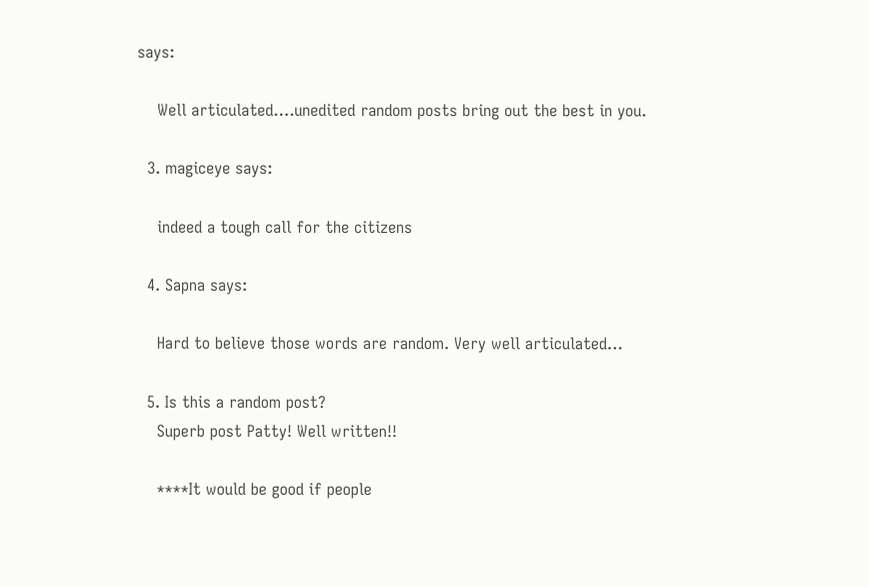says:

    Well articulated….unedited random posts bring out the best in you.

  3. magiceye says:

    indeed a tough call for the citizens

  4. Sapna says:

    Hard to believe those words are random. Very well articulated…

  5. Is this a random post?
    Superb post Patty! Well written!!

    ****It would be good if people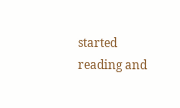started reading and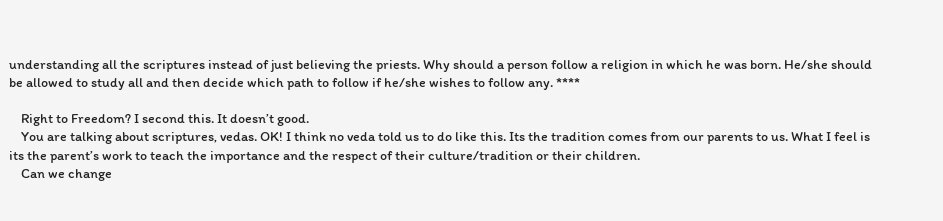understanding all the scriptures instead of just believing the priests. Why should a person follow a religion in which he was born. He/she should be allowed to study all and then decide which path to follow if he/she wishes to follow any. ****

    Right to Freedom? I second this. It doesn’t good.
    You are talking about scriptures, vedas. OK! I think no veda told us to do like this. Its the tradition comes from our parents to us. What I feel is its the parent’s work to teach the importance and the respect of their culture/tradition or their children.
    Can we change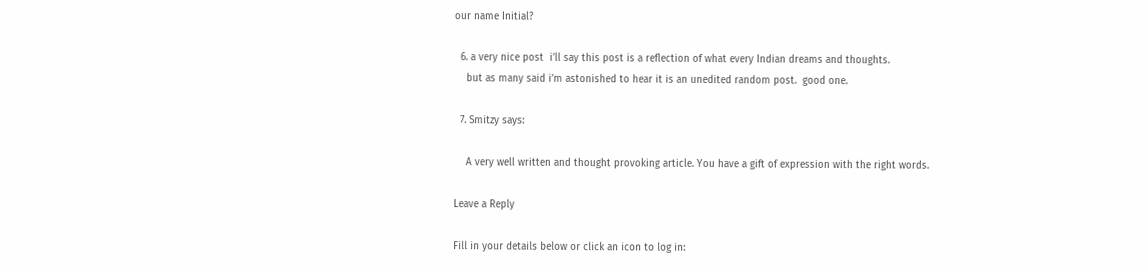our name Initial?

  6. a very nice post  i’ll say this post is a reflection of what every Indian dreams and thoughts.
    but as many said i’m astonished to hear it is an unedited random post.  good one.

  7. Smitzy says:

    A very well written and thought provoking article. You have a gift of expression with the right words.

Leave a Reply

Fill in your details below or click an icon to log in: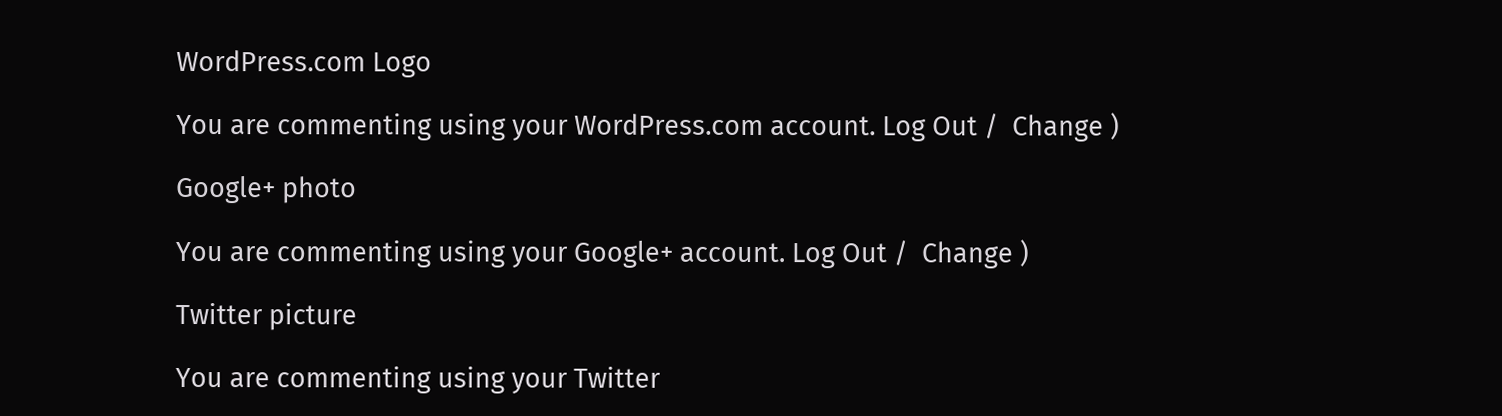WordPress.com Logo

You are commenting using your WordPress.com account. Log Out /  Change )

Google+ photo

You are commenting using your Google+ account. Log Out /  Change )

Twitter picture

You are commenting using your Twitter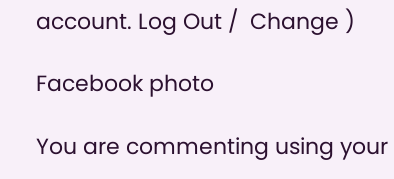account. Log Out /  Change )

Facebook photo

You are commenting using your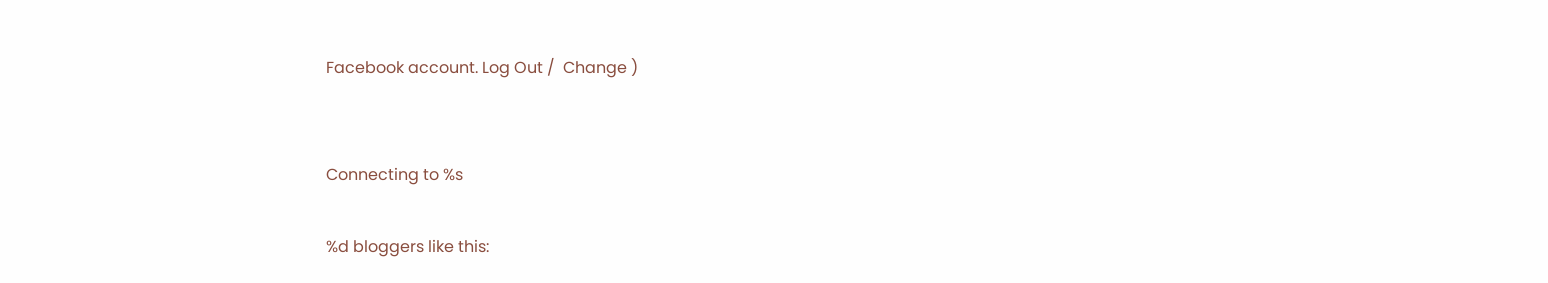Facebook account. Log Out /  Change )


Connecting to %s

%d bloggers like this: